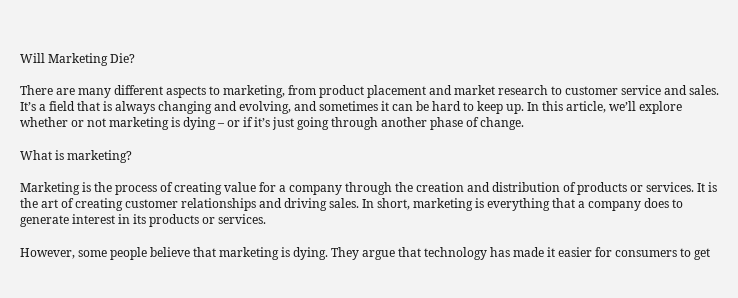Will Marketing Die?

There are many different aspects to marketing, from product placement and market research to customer service and sales. It’s a field that is always changing and evolving, and sometimes it can be hard to keep up. In this article, we’ll explore whether or not marketing is dying – or if it’s just going through another phase of change.

What is marketing?

Marketing is the process of creating value for a company through the creation and distribution of products or services. It is the art of creating customer relationships and driving sales. In short, marketing is everything that a company does to generate interest in its products or services.

However, some people believe that marketing is dying. They argue that technology has made it easier for consumers to get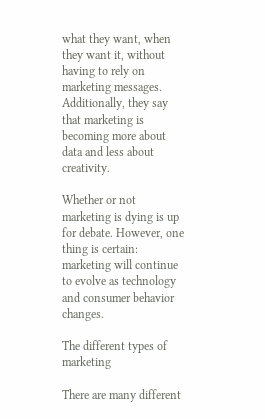what they want, when they want it, without having to rely on marketing messages. Additionally, they say that marketing is becoming more about data and less about creativity.

Whether or not marketing is dying is up for debate. However, one thing is certain: marketing will continue to evolve as technology and consumer behavior changes.

The different types of marketing

There are many different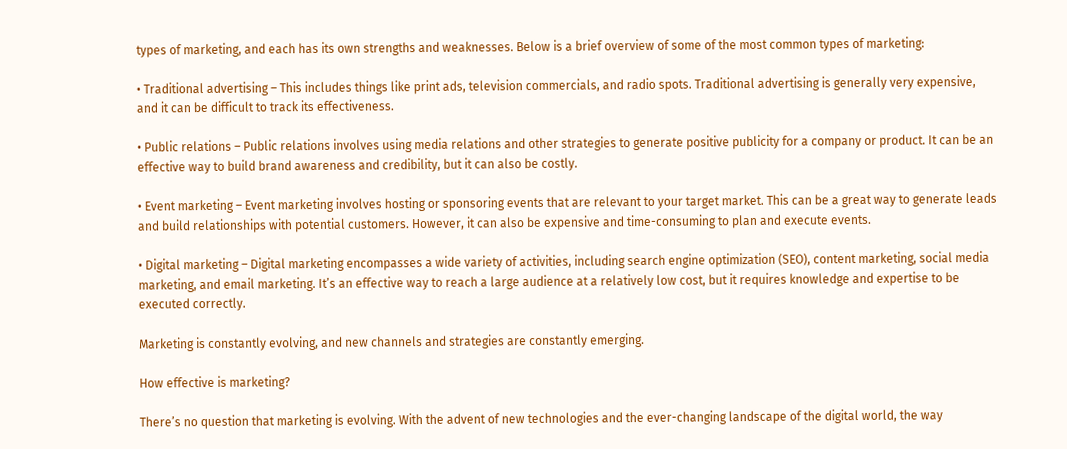types of marketing, and each has its own strengths and weaknesses. Below is a brief overview of some of the most common types of marketing:

• Traditional advertising – This includes things like print ads, television commercials, and radio spots. Traditional advertising is generally very expensive, and it can be difficult to track its effectiveness.

• Public relations – Public relations involves using media relations and other strategies to generate positive publicity for a company or product. It can be an effective way to build brand awareness and credibility, but it can also be costly.

• Event marketing – Event marketing involves hosting or sponsoring events that are relevant to your target market. This can be a great way to generate leads and build relationships with potential customers. However, it can also be expensive and time-consuming to plan and execute events.

• Digital marketing – Digital marketing encompasses a wide variety of activities, including search engine optimization (SEO), content marketing, social media marketing, and email marketing. It’s an effective way to reach a large audience at a relatively low cost, but it requires knowledge and expertise to be executed correctly.

Marketing is constantly evolving, and new channels and strategies are constantly emerging.

How effective is marketing?

There’s no question that marketing is evolving. With the advent of new technologies and the ever-changing landscape of the digital world, the way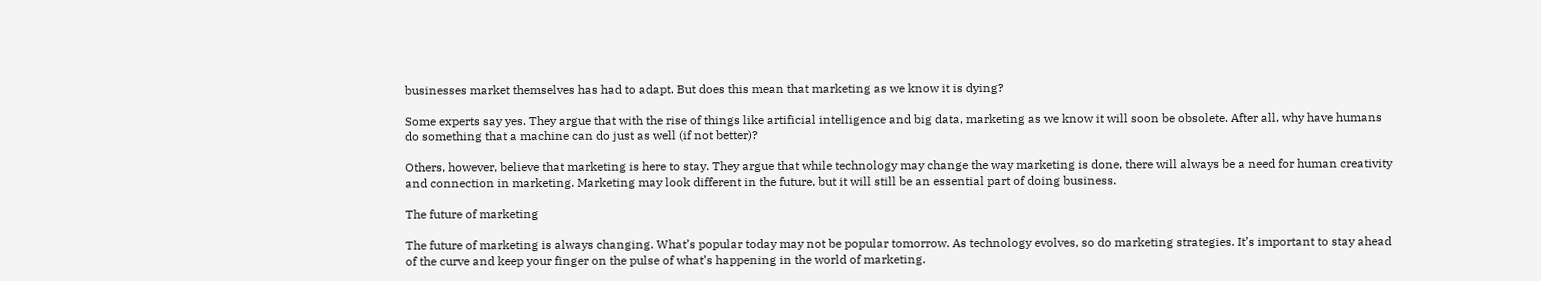businesses market themselves has had to adapt. But does this mean that marketing as we know it is dying?

Some experts say yes. They argue that with the rise of things like artificial intelligence and big data, marketing as we know it will soon be obsolete. After all, why have humans do something that a machine can do just as well (if not better)?

Others, however, believe that marketing is here to stay. They argue that while technology may change the way marketing is done, there will always be a need for human creativity and connection in marketing. Marketing may look different in the future, but it will still be an essential part of doing business.

The future of marketing

The future of marketing is always changing. What’s popular today may not be popular tomorrow. As technology evolves, so do marketing strategies. It’s important to stay ahead of the curve and keep your finger on the pulse of what’s happening in the world of marketing.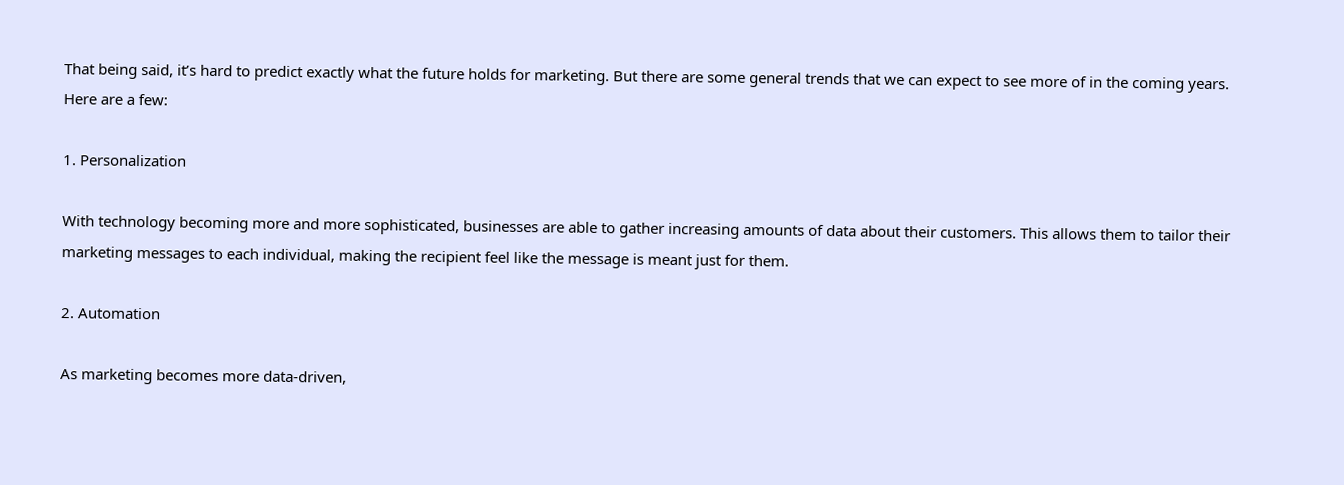That being said, it’s hard to predict exactly what the future holds for marketing. But there are some general trends that we can expect to see more of in the coming years. Here are a few:

1. Personalization

With technology becoming more and more sophisticated, businesses are able to gather increasing amounts of data about their customers. This allows them to tailor their marketing messages to each individual, making the recipient feel like the message is meant just for them.

2. Automation

As marketing becomes more data-driven,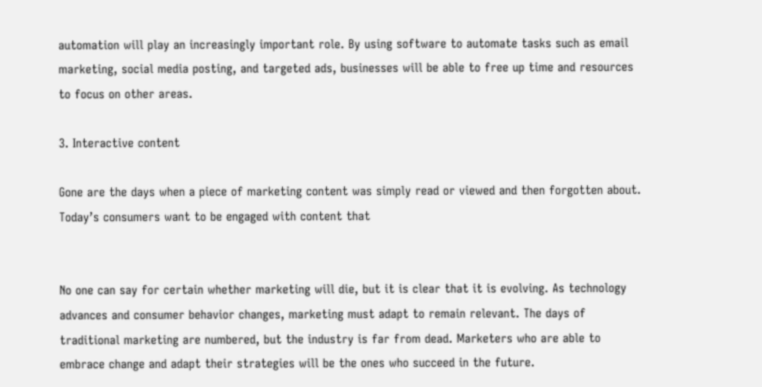automation will play an increasingly important role. By using software to automate tasks such as email marketing, social media posting, and targeted ads, businesses will be able to free up time and resources to focus on other areas.

3. Interactive content

Gone are the days when a piece of marketing content was simply read or viewed and then forgotten about. Today’s consumers want to be engaged with content that


No one can say for certain whether marketing will die, but it is clear that it is evolving. As technology advances and consumer behavior changes, marketing must adapt to remain relevant. The days of traditional marketing are numbered, but the industry is far from dead. Marketers who are able to embrace change and adapt their strategies will be the ones who succeed in the future.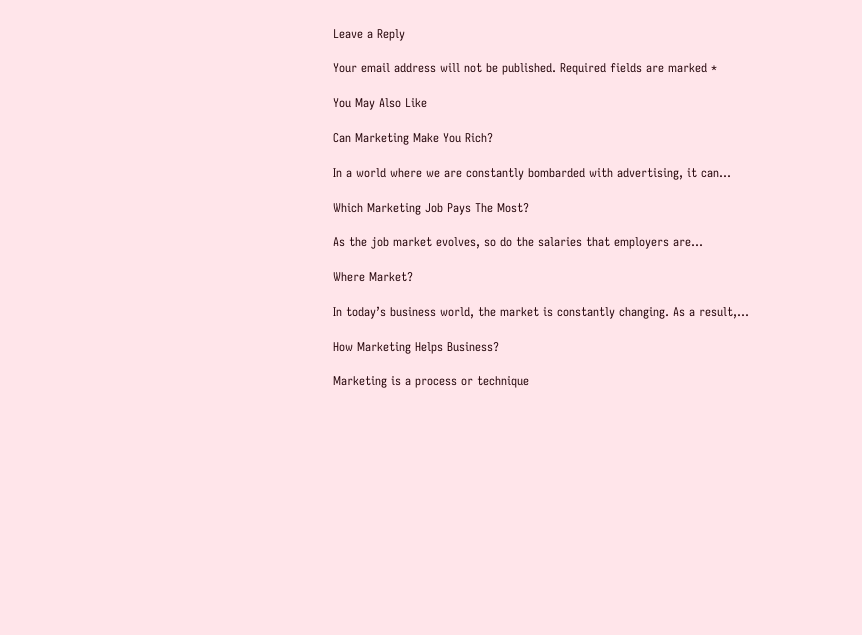Leave a Reply

Your email address will not be published. Required fields are marked *

You May Also Like

Can Marketing Make You Rich?

In a world where we are constantly bombarded with advertising, it can…

Which Marketing Job Pays The Most?

As the job market evolves, so do the salaries that employers are…

Where Market?

In today’s business world, the market is constantly changing. As a result,…

How Marketing Helps Business?

Marketing is a process or technique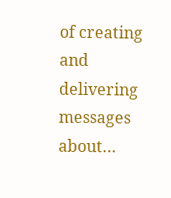of creating and delivering messages about…